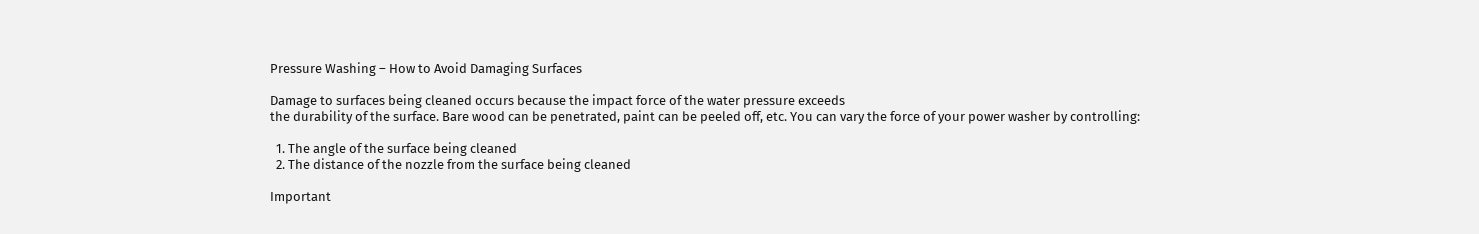Pressure Washing – How to Avoid Damaging Surfaces

Damage to surfaces being cleaned occurs because the impact force of the water pressure exceeds
the durability of the surface. Bare wood can be penetrated, paint can be peeled off, etc. You can vary the force of your power washer by controlling:

  1. The angle of the surface being cleaned
  2. The distance of the nozzle from the surface being cleaned

Important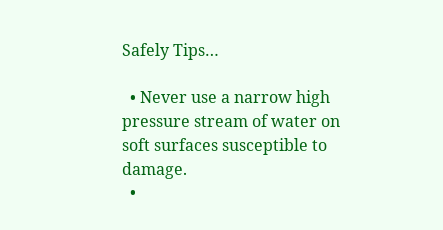Safely Tips…

  • Never use a narrow high pressure stream of water on soft surfaces susceptible to damage.
  •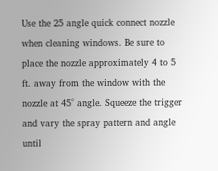Use the 25 angle quick connect nozzle when cleaning windows. Be sure to place the nozzle approximately 4 to 5 ft. away from the window with the nozzle at 45° angle. Squeeze the trigger and vary the spray pattern and angle until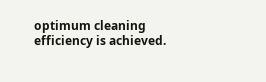optimum cleaning efficiency is achieved.